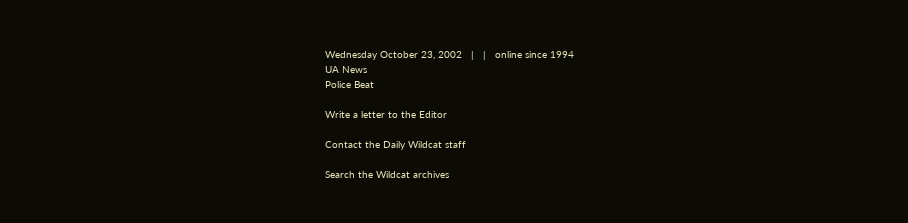Wednesday October 23, 2002   |   |   online since 1994
UA News
Police Beat

Write a letter to the Editor

Contact the Daily Wildcat staff

Search the Wildcat archives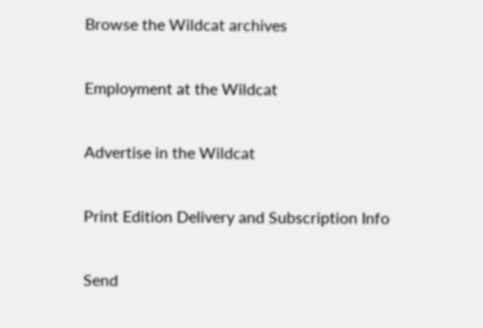Browse the Wildcat archives

Employment at the Wildcat

Advertise in the Wildcat

Print Edition Delivery and Subscription Info

Send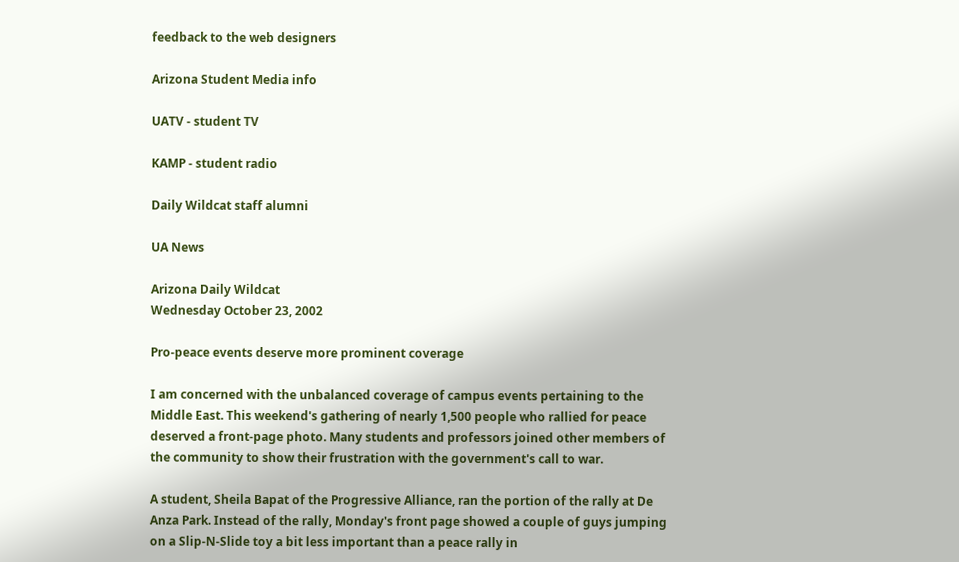feedback to the web designers

Arizona Student Media info

UATV - student TV

KAMP - student radio

Daily Wildcat staff alumni

UA News

Arizona Daily Wildcat
Wednesday October 23, 2002

Pro-peace events deserve more prominent coverage

I am concerned with the unbalanced coverage of campus events pertaining to the Middle East. This weekend's gathering of nearly 1,500 people who rallied for peace deserved a front-page photo. Many students and professors joined other members of the community to show their frustration with the government's call to war.

A student, Sheila Bapat of the Progressive Alliance, ran the portion of the rally at De Anza Park. Instead of the rally, Monday's front page showed a couple of guys jumping on a Slip-N-Slide toy a bit less important than a peace rally in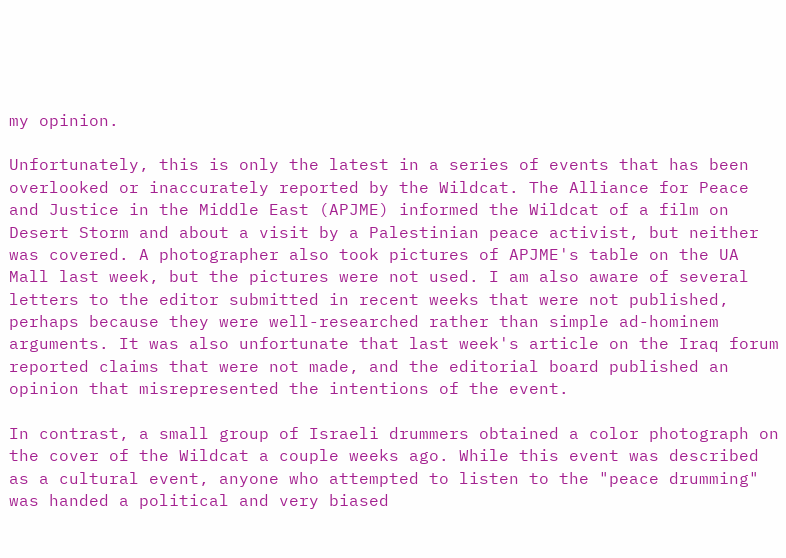my opinion.

Unfortunately, this is only the latest in a series of events that has been overlooked or inaccurately reported by the Wildcat. The Alliance for Peace and Justice in the Middle East (APJME) informed the Wildcat of a film on Desert Storm and about a visit by a Palestinian peace activist, but neither was covered. A photographer also took pictures of APJME's table on the UA Mall last week, but the pictures were not used. I am also aware of several letters to the editor submitted in recent weeks that were not published, perhaps because they were well-researched rather than simple ad-hominem arguments. It was also unfortunate that last week's article on the Iraq forum reported claims that were not made, and the editorial board published an opinion that misrepresented the intentions of the event.

In contrast, a small group of Israeli drummers obtained a color photograph on the cover of the Wildcat a couple weeks ago. While this event was described as a cultural event, anyone who attempted to listen to the "peace drumming" was handed a political and very biased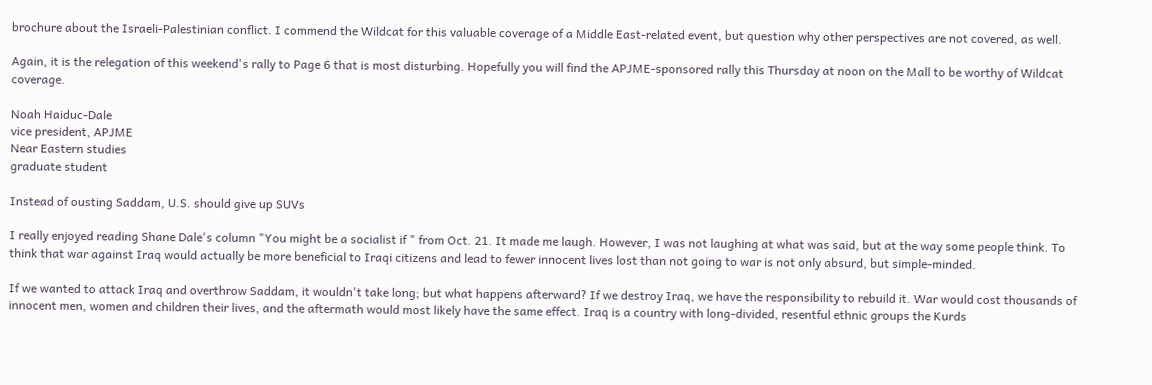brochure about the Israeli-Palestinian conflict. I commend the Wildcat for this valuable coverage of a Middle East-related event, but question why other perspectives are not covered, as well.

Again, it is the relegation of this weekend's rally to Page 6 that is most disturbing. Hopefully you will find the APJME-sponsored rally this Thursday at noon on the Mall to be worthy of Wildcat coverage.

Noah Haiduc-Dale
vice president, APJME
Near Eastern studies
graduate student

Instead of ousting Saddam, U.S. should give up SUVs

I really enjoyed reading Shane Dale's column "You might be a socialist if " from Oct. 21. It made me laugh. However, I was not laughing at what was said, but at the way some people think. To think that war against Iraq would actually be more beneficial to Iraqi citizens and lead to fewer innocent lives lost than not going to war is not only absurd, but simple-minded.

If we wanted to attack Iraq and overthrow Saddam, it wouldn't take long; but what happens afterward? If we destroy Iraq, we have the responsibility to rebuild it. War would cost thousands of innocent men, women and children their lives, and the aftermath would most likely have the same effect. Iraq is a country with long-divided, resentful ethnic groups the Kurds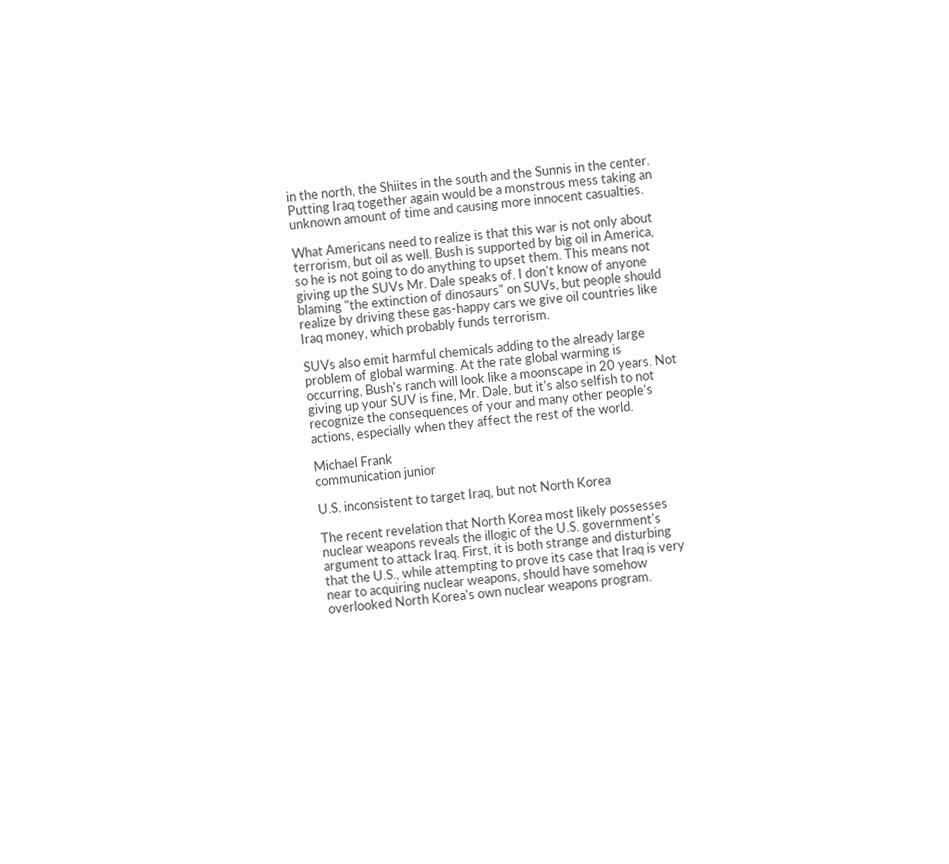in the north, the Shiites in the south and the Sunnis in the center. Putting Iraq together again would be a monstrous mess taking an unknown amount of time and causing more innocent casualties.

What Americans need to realize is that this war is not only about terrorism, but oil as well. Bush is supported by big oil in America, so he is not going to do anything to upset them. This means not giving up the SUVs Mr. Dale speaks of. I don't know of anyone blaming "the extinction of dinosaurs" on SUVs, but people should realize by driving these gas-happy cars we give oil countries like Iraq money, which probably funds terrorism.

SUVs also emit harmful chemicals adding to the already large problem of global warming. At the rate global warming is occurring, Bush's ranch will look like a moonscape in 20 years. Not giving up your SUV is fine, Mr. Dale, but it's also selfish to not recognize the consequences of your and many other people's actions, especially when they affect the rest of the world.

Michael Frank
communication junior

U.S. inconsistent to target Iraq, but not North Korea

The recent revelation that North Korea most likely possesses nuclear weapons reveals the illogic of the U.S. government's argument to attack Iraq. First, it is both strange and disturbing that the U.S., while attempting to prove its case that Iraq is very near to acquiring nuclear weapons, should have somehow overlooked North Korea's own nuclear weapons program.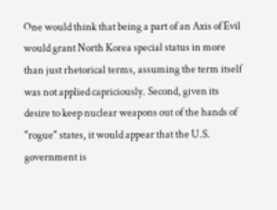One would think that being a part of an Axis of Evil would grant North Korea special status in more than just rhetorical terms, assuming the term itself was not applied capriciously. Second, given its desire to keep nuclear weapons out of the hands of "rogue" states, it would appear that the U.S. government is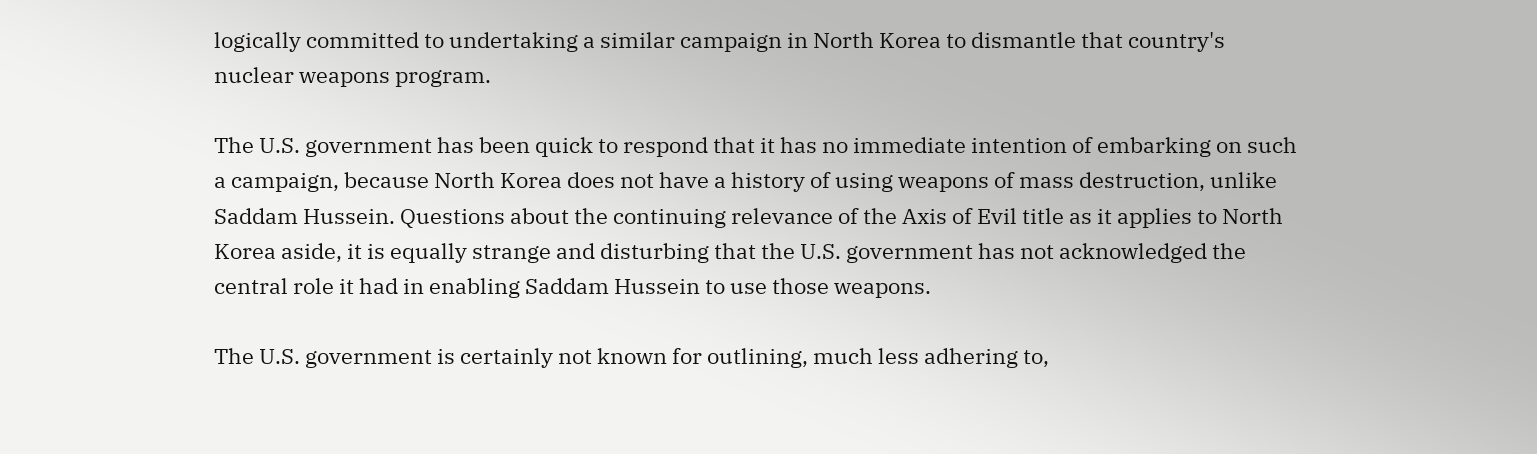logically committed to undertaking a similar campaign in North Korea to dismantle that country's nuclear weapons program.

The U.S. government has been quick to respond that it has no immediate intention of embarking on such a campaign, because North Korea does not have a history of using weapons of mass destruction, unlike Saddam Hussein. Questions about the continuing relevance of the Axis of Evil title as it applies to North Korea aside, it is equally strange and disturbing that the U.S. government has not acknowledged the central role it had in enabling Saddam Hussein to use those weapons.

The U.S. government is certainly not known for outlining, much less adhering to,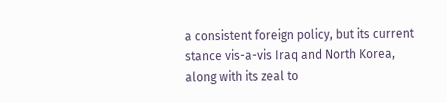a consistent foreign policy, but its current stance vis-a-vis Iraq and North Korea, along with its zeal to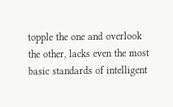topple the one and overlook the other, lacks even the most basic standards of intelligent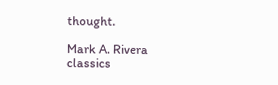thought.

Mark A. Rivera
classics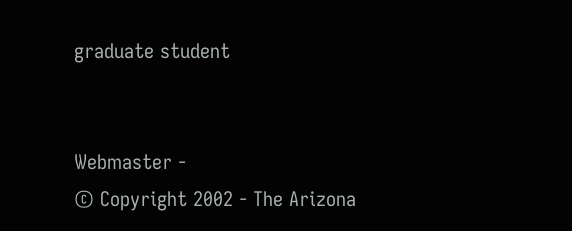graduate student


Webmaster -
© Copyright 2002 - The Arizona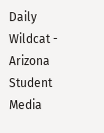Daily Wildcat - Arizona Student Media